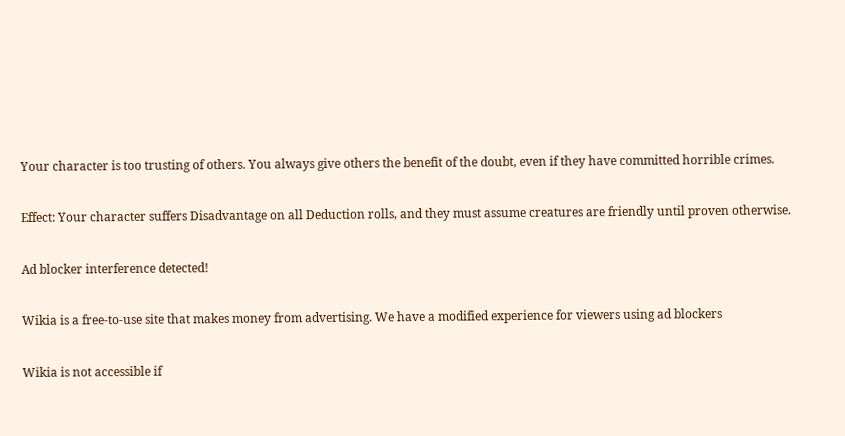Your character is too trusting of others. You always give others the benefit of the doubt, even if they have committed horrible crimes.

Effect: Your character suffers Disadvantage on all Deduction rolls, and they must assume creatures are friendly until proven otherwise.

Ad blocker interference detected!

Wikia is a free-to-use site that makes money from advertising. We have a modified experience for viewers using ad blockers

Wikia is not accessible if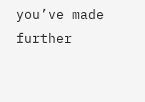you’ve made further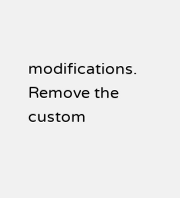modifications. Remove the custom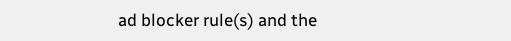ad blocker rule(s) and the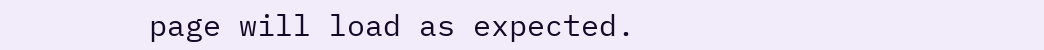page will load as expected.